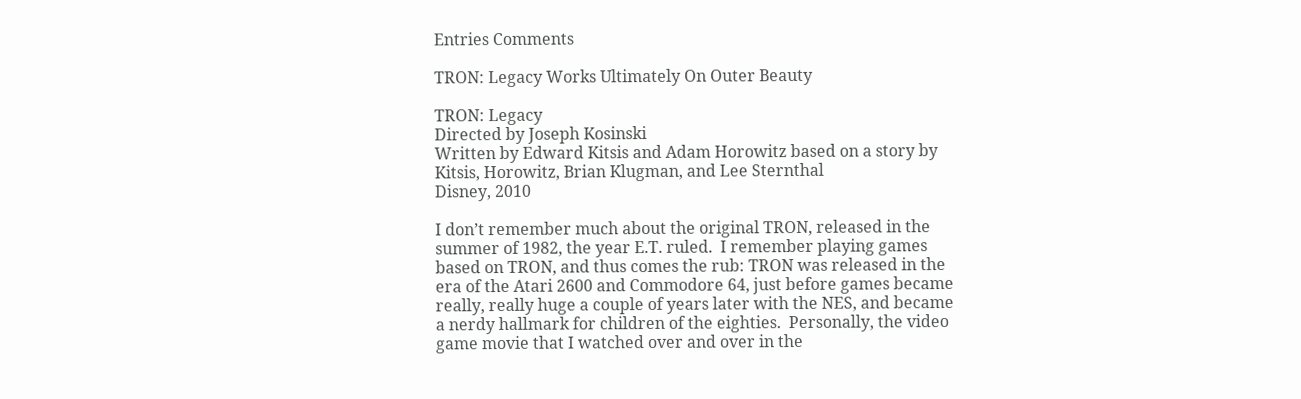Entries Comments

TRON: Legacy Works Ultimately On Outer Beauty

TRON: Legacy
Directed by Joseph Kosinski
Written by Edward Kitsis and Adam Horowitz based on a story by Kitsis, Horowitz, Brian Klugman, and Lee Sternthal
Disney, 2010

I don’t remember much about the original TRON, released in the summer of 1982, the year E.T. ruled.  I remember playing games based on TRON, and thus comes the rub: TRON was released in the era of the Atari 2600 and Commodore 64, just before games became really, really huge a couple of years later with the NES, and became a nerdy hallmark for children of the eighties.  Personally, the video game movie that I watched over and over in the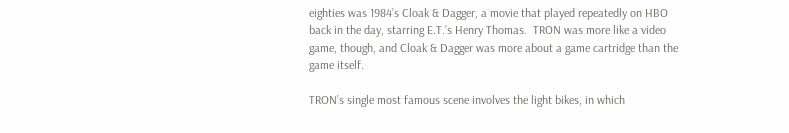eighties was 1984’s Cloak & Dagger, a movie that played repeatedly on HBO back in the day, starring E.T.’s Henry Thomas.  TRON was more like a video game, though, and Cloak & Dagger was more about a game cartridge than the game itself.

TRON’s single most famous scene involves the light bikes, in which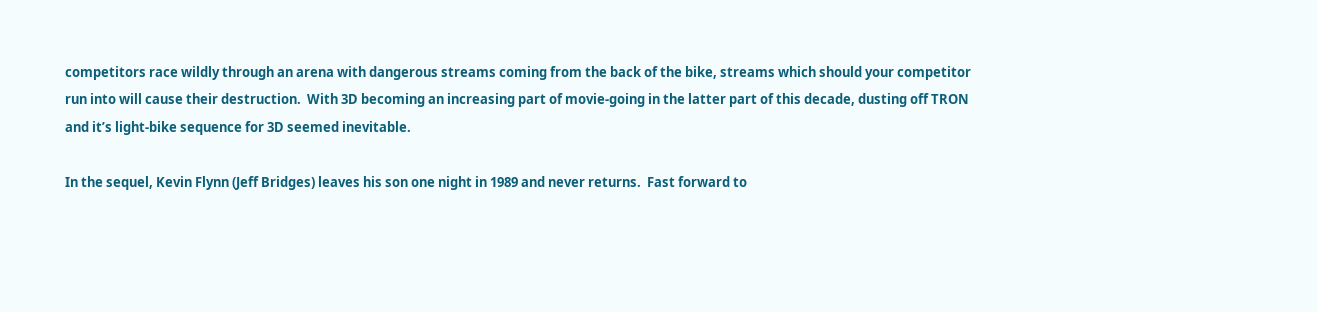competitors race wildly through an arena with dangerous streams coming from the back of the bike, streams which should your competitor run into will cause their destruction.  With 3D becoming an increasing part of movie-going in the latter part of this decade, dusting off TRON and it’s light-bike sequence for 3D seemed inevitable.

In the sequel, Kevin Flynn (Jeff Bridges) leaves his son one night in 1989 and never returns.  Fast forward to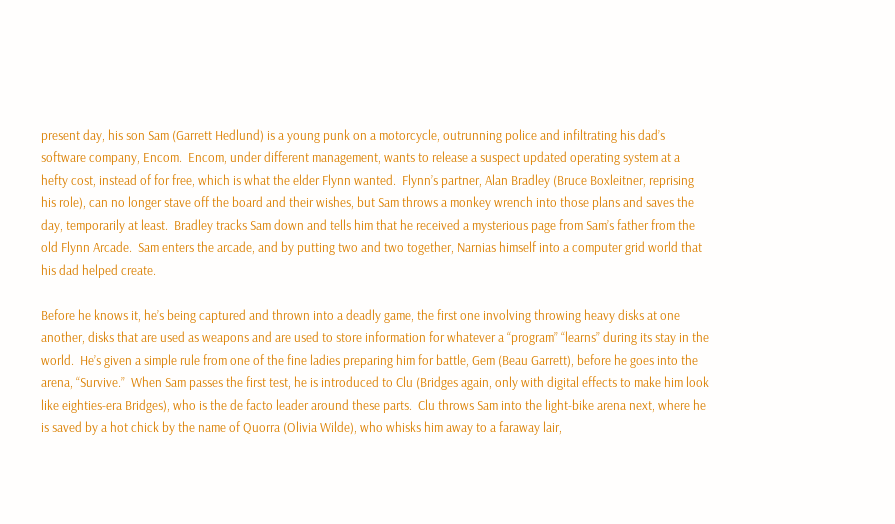present day, his son Sam (Garrett Hedlund) is a young punk on a motorcycle, outrunning police and infiltrating his dad’s software company, Encom.  Encom, under different management, wants to release a suspect updated operating system at a hefty cost, instead of for free, which is what the elder Flynn wanted.  Flynn’s partner, Alan Bradley (Bruce Boxleitner, reprising his role), can no longer stave off the board and their wishes, but Sam throws a monkey wrench into those plans and saves the day, temporarily at least.  Bradley tracks Sam down and tells him that he received a mysterious page from Sam’s father from the old Flynn Arcade.  Sam enters the arcade, and by putting two and two together, Narnias himself into a computer grid world that his dad helped create.

Before he knows it, he’s being captured and thrown into a deadly game, the first one involving throwing heavy disks at one another, disks that are used as weapons and are used to store information for whatever a “program” “learns” during its stay in the world.  He’s given a simple rule from one of the fine ladies preparing him for battle, Gem (Beau Garrett), before he goes into the arena, “Survive.”  When Sam passes the first test, he is introduced to Clu (Bridges again, only with digital effects to make him look like eighties-era Bridges), who is the de facto leader around these parts.  Clu throws Sam into the light-bike arena next, where he is saved by a hot chick by the name of Quorra (Olivia Wilde), who whisks him away to a faraway lair,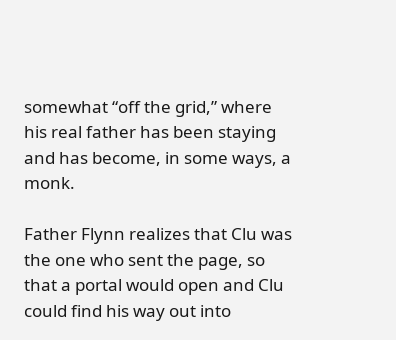somewhat “off the grid,” where his real father has been staying and has become, in some ways, a monk.

Father Flynn realizes that Clu was the one who sent the page, so that a portal would open and Clu could find his way out into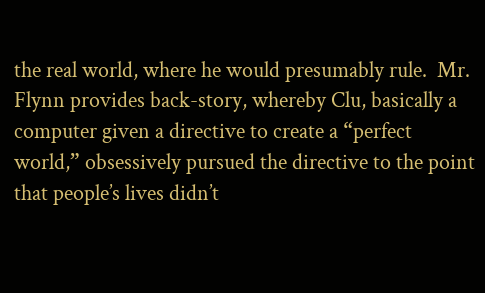the real world, where he would presumably rule.  Mr. Flynn provides back-story, whereby Clu, basically a computer given a directive to create a “perfect world,” obsessively pursued the directive to the point that people’s lives didn’t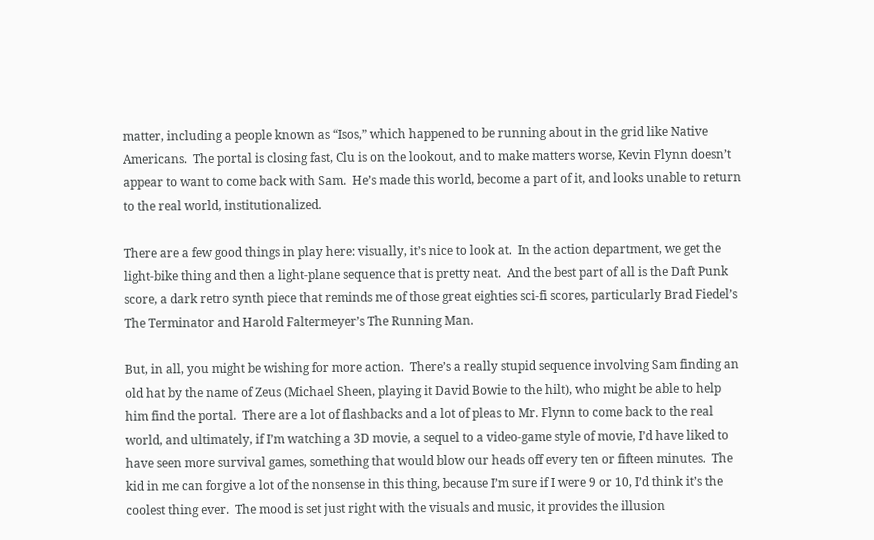matter, including a people known as “Isos,” which happened to be running about in the grid like Native Americans.  The portal is closing fast, Clu is on the lookout, and to make matters worse, Kevin Flynn doesn’t appear to want to come back with Sam.  He’s made this world, become a part of it, and looks unable to return to the real world, institutionalized.

There are a few good things in play here: visually, it’s nice to look at.  In the action department, we get the light-bike thing and then a light-plane sequence that is pretty neat.  And the best part of all is the Daft Punk score, a dark retro synth piece that reminds me of those great eighties sci-fi scores, particularly Brad Fiedel’s The Terminator and Harold Faltermeyer’s The Running Man.

But, in all, you might be wishing for more action.  There’s a really stupid sequence involving Sam finding an old hat by the name of Zeus (Michael Sheen, playing it David Bowie to the hilt), who might be able to help him find the portal.  There are a lot of flashbacks and a lot of pleas to Mr. Flynn to come back to the real world, and ultimately, if I’m watching a 3D movie, a sequel to a video-game style of movie, I’d have liked to have seen more survival games, something that would blow our heads off every ten or fifteen minutes.  The kid in me can forgive a lot of the nonsense in this thing, because I’m sure if I were 9 or 10, I’d think it’s the coolest thing ever.  The mood is set just right with the visuals and music, it provides the illusion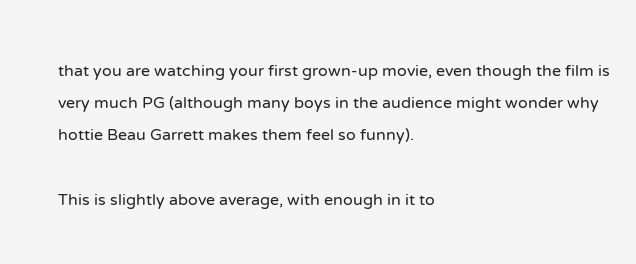that you are watching your first grown-up movie, even though the film is very much PG (although many boys in the audience might wonder why hottie Beau Garrett makes them feel so funny).

This is slightly above average, with enough in it to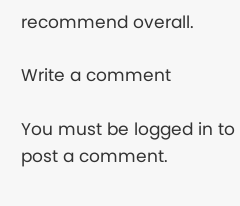recommend overall.

Write a comment

You must be logged in to post a comment.